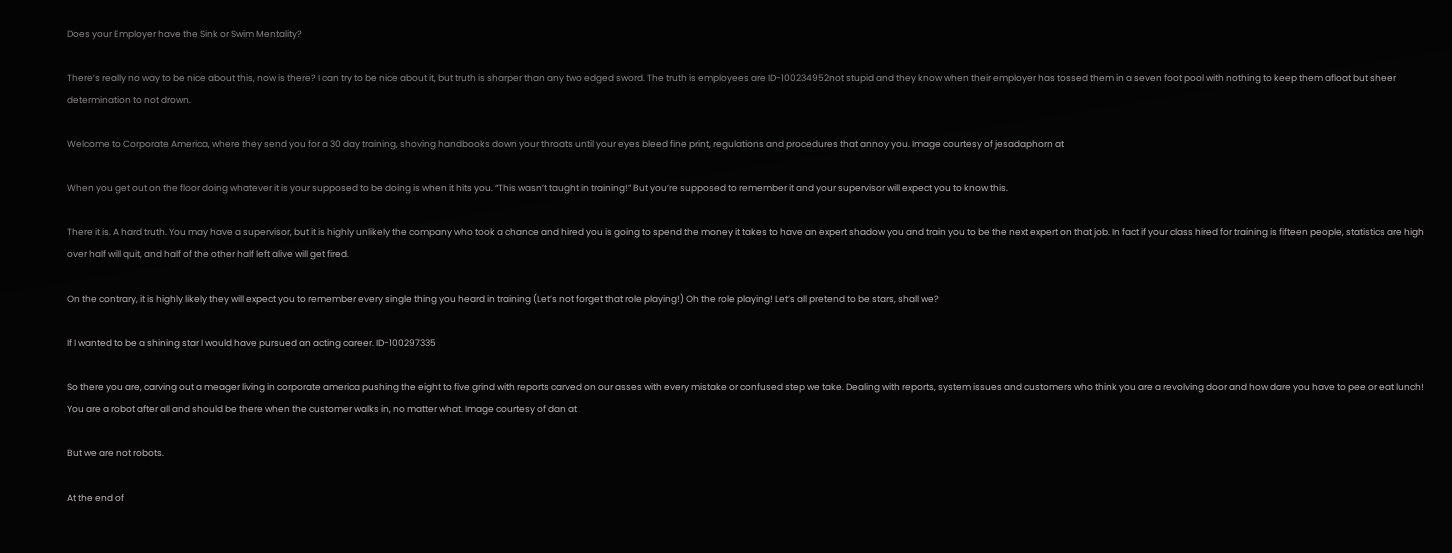Does your Employer have the Sink or Swim Mentality?

There’s really no way to be nice about this, now is there? I can try to be nice about it, but truth is sharper than any two edged sword. The truth is employees are ID-100234952not stupid and they know when their employer has tossed them in a seven foot pool with nothing to keep them afloat but sheer determination to not drown.

Welcome to Corporate America, where they send you for a 30 day training, shoving handbooks down your throats until your eyes bleed fine print, regulations and procedures that annoy you. Image courtesy of jesadaphorn at

When you get out on the floor doing whatever it is your supposed to be doing is when it hits you. “This wasn’t taught in training!” But you’re supposed to remember it and your supervisor will expect you to know this.

There it is. A hard truth. You may have a supervisor, but it is highly unlikely the company who took a chance and hired you is going to spend the money it takes to have an expert shadow you and train you to be the next expert on that job. In fact if your class hired for training is fifteen people, statistics are high over half will quit, and half of the other half left alive will get fired.

On the contrary, it is highly likely they will expect you to remember every single thing you heard in training (Let’s not forget that role playing!) Oh the role playing! Let’s all pretend to be stars, shall we?

If I wanted to be a shining star I would have pursued an acting career. ID-100297335

So there you are, carving out a meager living in corporate america pushing the eight to five grind with reports carved on our asses with every mistake or confused step we take. Dealing with reports, system issues and customers who think you are a revolving door and how dare you have to pee or eat lunch! You are a robot after all and should be there when the customer walks in, no matter what. Image courtesy of dan at

But we are not robots.

At the end of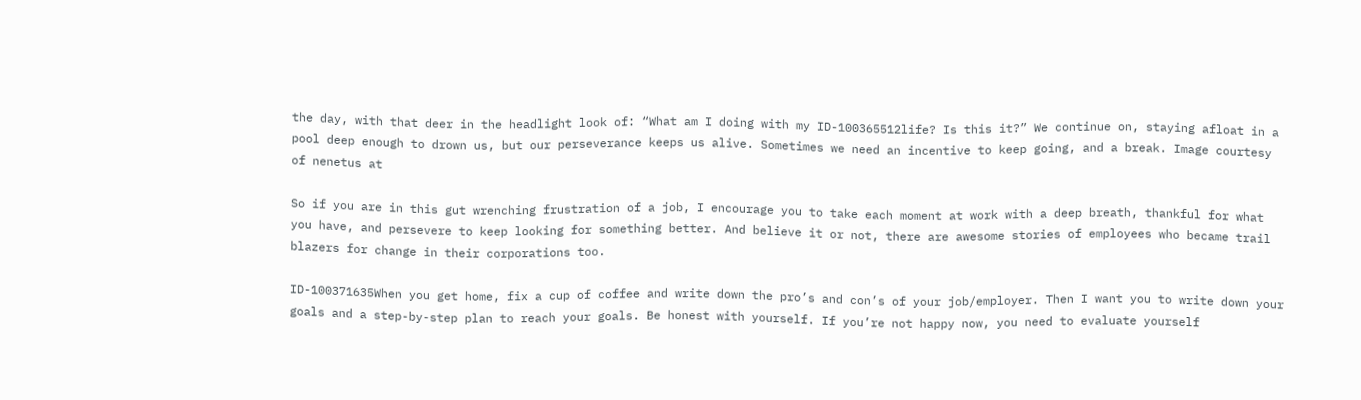the day, with that deer in the headlight look of: “What am I doing with my ID-100365512life? Is this it?” We continue on, staying afloat in a pool deep enough to drown us, but our perseverance keeps us alive. Sometimes we need an incentive to keep going, and a break. Image courtesy of nenetus at

So if you are in this gut wrenching frustration of a job, I encourage you to take each moment at work with a deep breath, thankful for what you have, and persevere to keep looking for something better. And believe it or not, there are awesome stories of employees who became trail blazers for change in their corporations too.

ID-100371635When you get home, fix a cup of coffee and write down the pro’s and con’s of your job/employer. Then I want you to write down your goals and a step-by-step plan to reach your goals. Be honest with yourself. If you’re not happy now, you need to evaluate yourself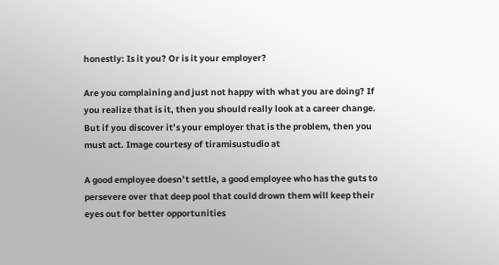honestly: Is it you? Or is it your employer?

Are you complaining and just not happy with what you are doing? If you realize that is it, then you should really look at a career change. But if you discover it’s your employer that is the problem, then you must act. Image courtesy of tiramisustudio at

A good employee doesn’t settle, a good employee who has the guts to persevere over that deep pool that could drown them will keep their eyes out for better opportunities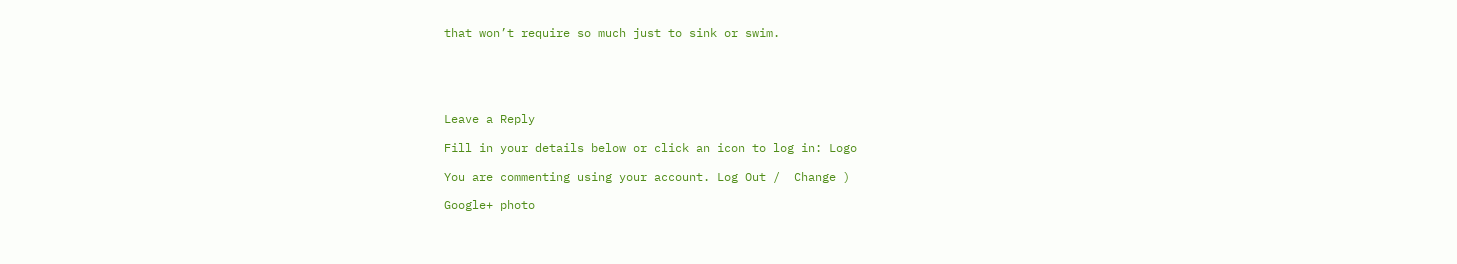that won’t require so much just to sink or swim.





Leave a Reply

Fill in your details below or click an icon to log in: Logo

You are commenting using your account. Log Out /  Change )

Google+ photo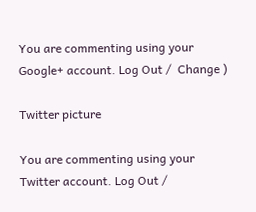You are commenting using your Google+ account. Log Out /  Change )

Twitter picture

You are commenting using your Twitter account. Log Out /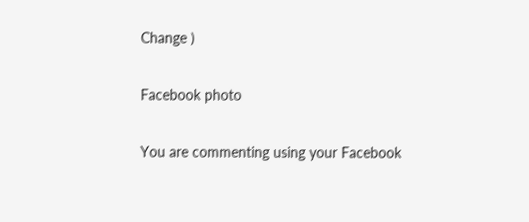Change )

Facebook photo

You are commenting using your Facebook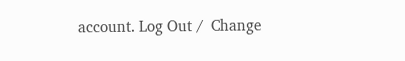account. Log Out /  Change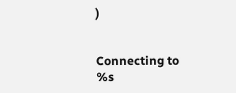)


Connecting to %s